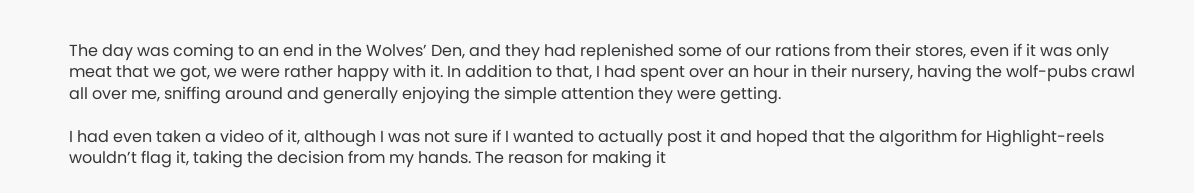The day was coming to an end in the Wolves’ Den, and they had replenished some of our rations from their stores, even if it was only meat that we got, we were rather happy with it. In addition to that, I had spent over an hour in their nursery, having the wolf-pubs crawl all over me, sniffing around and generally enjoying the simple attention they were getting.

I had even taken a video of it, although I was not sure if I wanted to actually post it and hoped that the algorithm for Highlight-reels wouldn’t flag it, taking the decision from my hands. The reason for making it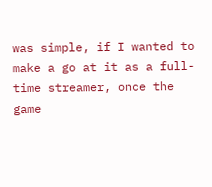was simple, if I wanted to make a go at it as a full-time streamer, once the game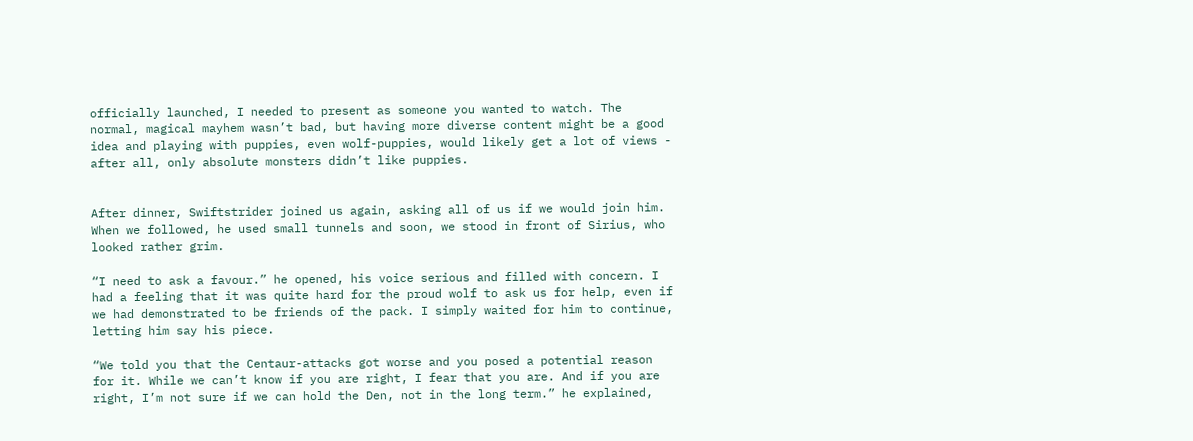officially launched, I needed to present as someone you wanted to watch. The normal, magical mayhem wasn’t bad, but having more diverse content might be a good idea and playing with puppies, even wolf-puppies, would likely get a lot of views - after all, only absolute monsters didn’t like puppies.


After dinner, Swiftstrider joined us again, asking all of us if we would join him. When we followed, he used small tunnels and soon, we stood in front of Sirius, who looked rather grim.

“I need to ask a favour.” he opened, his voice serious and filled with concern. I had a feeling that it was quite hard for the proud wolf to ask us for help, even if we had demonstrated to be friends of the pack. I simply waited for him to continue, letting him say his piece.

“We told you that the Centaur-attacks got worse and you posed a potential reason for it. While we can’t know if you are right, I fear that you are. And if you are right, I’m not sure if we can hold the Den, not in the long term.” he explained,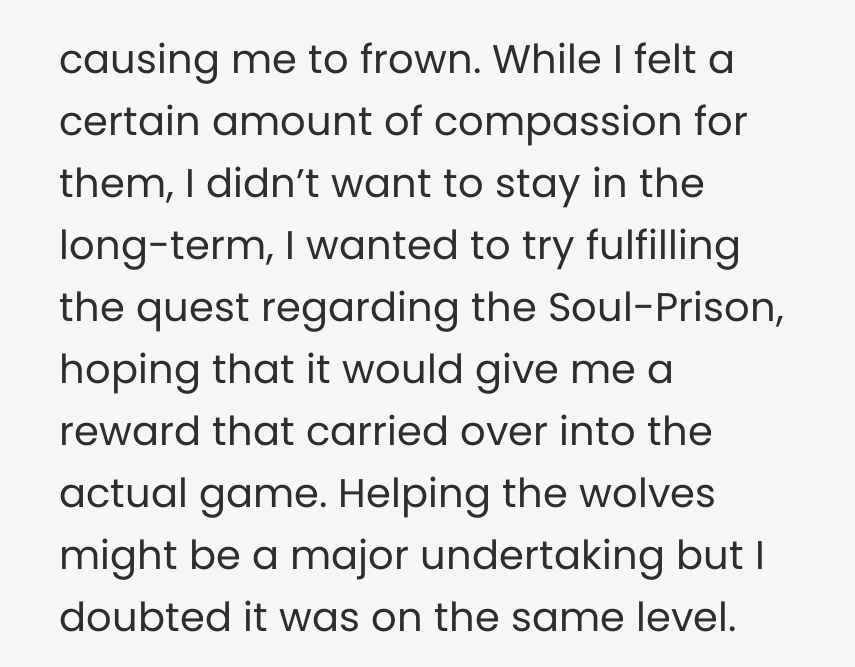causing me to frown. While I felt a certain amount of compassion for them, I didn’t want to stay in the long-term, I wanted to try fulfilling the quest regarding the Soul-Prison, hoping that it would give me a reward that carried over into the actual game. Helping the wolves might be a major undertaking but I doubted it was on the same level.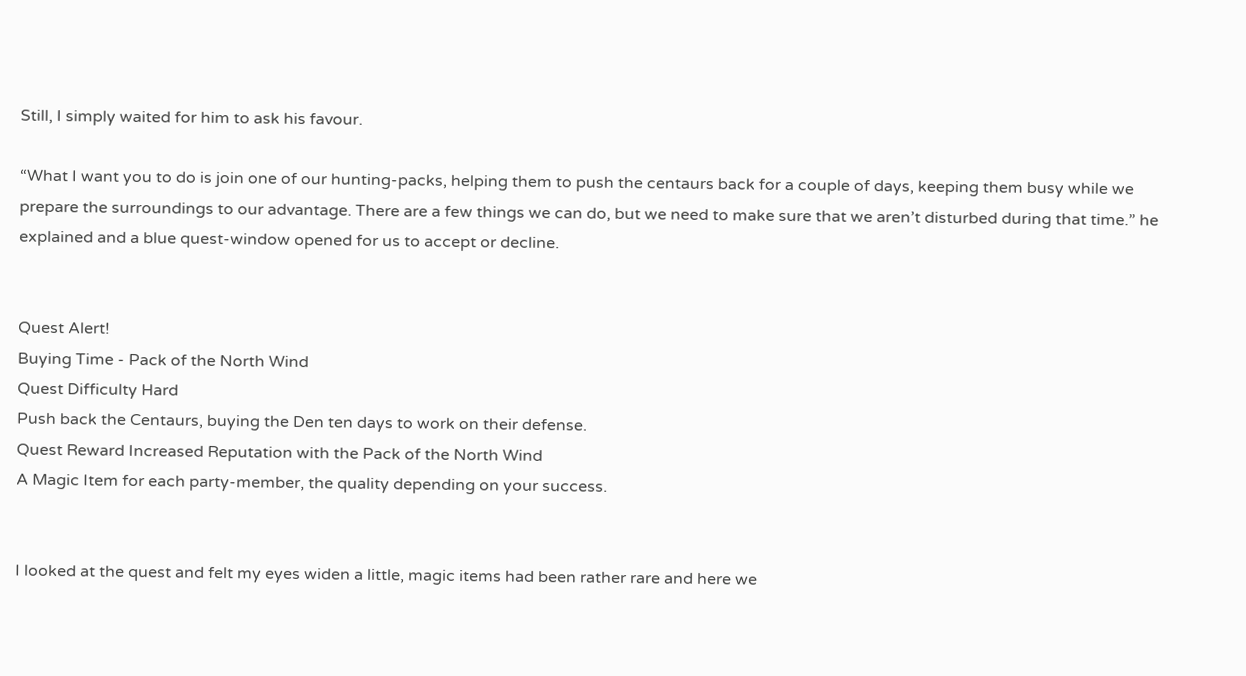Still, I simply waited for him to ask his favour.

“What I want you to do is join one of our hunting-packs, helping them to push the centaurs back for a couple of days, keeping them busy while we prepare the surroundings to our advantage. There are a few things we can do, but we need to make sure that we aren’t disturbed during that time.” he explained and a blue quest-window opened for us to accept or decline.


Quest Alert!
Buying Time - Pack of the North Wind
Quest Difficulty Hard
Push back the Centaurs, buying the Den ten days to work on their defense.
Quest Reward Increased Reputation with the Pack of the North Wind
A Magic Item for each party-member, the quality depending on your success.


I looked at the quest and felt my eyes widen a little, magic items had been rather rare and here we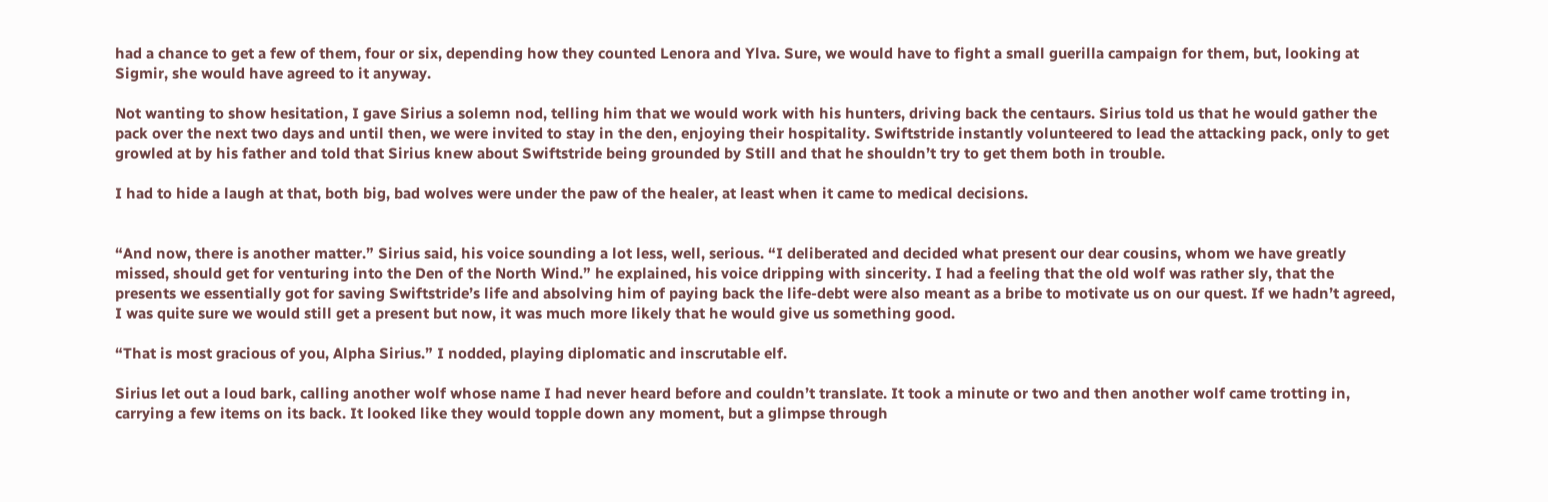had a chance to get a few of them, four or six, depending how they counted Lenora and Ylva. Sure, we would have to fight a small guerilla campaign for them, but, looking at Sigmir, she would have agreed to it anyway.

Not wanting to show hesitation, I gave Sirius a solemn nod, telling him that we would work with his hunters, driving back the centaurs. Sirius told us that he would gather the pack over the next two days and until then, we were invited to stay in the den, enjoying their hospitality. Swiftstride instantly volunteered to lead the attacking pack, only to get growled at by his father and told that Sirius knew about Swiftstride being grounded by Still and that he shouldn’t try to get them both in trouble.

I had to hide a laugh at that, both big, bad wolves were under the paw of the healer, at least when it came to medical decisions.


“And now, there is another matter.” Sirius said, his voice sounding a lot less, well, serious. “I deliberated and decided what present our dear cousins, whom we have greatly missed, should get for venturing into the Den of the North Wind.” he explained, his voice dripping with sincerity. I had a feeling that the old wolf was rather sly, that the presents we essentially got for saving Swiftstride’s life and absolving him of paying back the life-debt were also meant as a bribe to motivate us on our quest. If we hadn’t agreed, I was quite sure we would still get a present but now, it was much more likely that he would give us something good.

“That is most gracious of you, Alpha Sirius.” I nodded, playing diplomatic and inscrutable elf.

Sirius let out a loud bark, calling another wolf whose name I had never heard before and couldn’t translate. It took a minute or two and then another wolf came trotting in, carrying a few items on its back. It looked like they would topple down any moment, but a glimpse through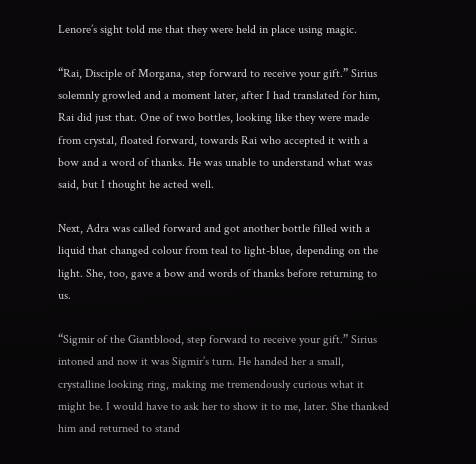Lenore’s sight told me that they were held in place using magic.

“Rai, Disciple of Morgana, step forward to receive your gift.” Sirius solemnly growled and a moment later, after I had translated for him, Rai did just that. One of two bottles, looking like they were made from crystal, floated forward, towards Rai who accepted it with a bow and a word of thanks. He was unable to understand what was said, but I thought he acted well.

Next, Adra was called forward and got another bottle filled with a liquid that changed colour from teal to light-blue, depending on the light. She, too, gave a bow and words of thanks before returning to us.

“Sigmir of the Giantblood, step forward to receive your gift.” Sirius intoned and now it was Sigmir’s turn. He handed her a small, crystalline looking ring, making me tremendously curious what it might be. I would have to ask her to show it to me, later. She thanked him and returned to stand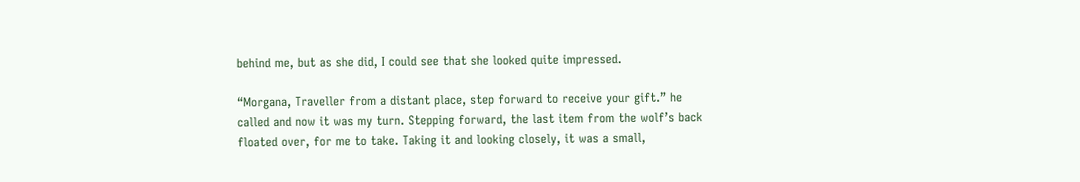behind me, but as she did, I could see that she looked quite impressed.

“Morgana, Traveller from a distant place, step forward to receive your gift.” he called and now it was my turn. Stepping forward, the last item from the wolf’s back floated over, for me to take. Taking it and looking closely, it was a small,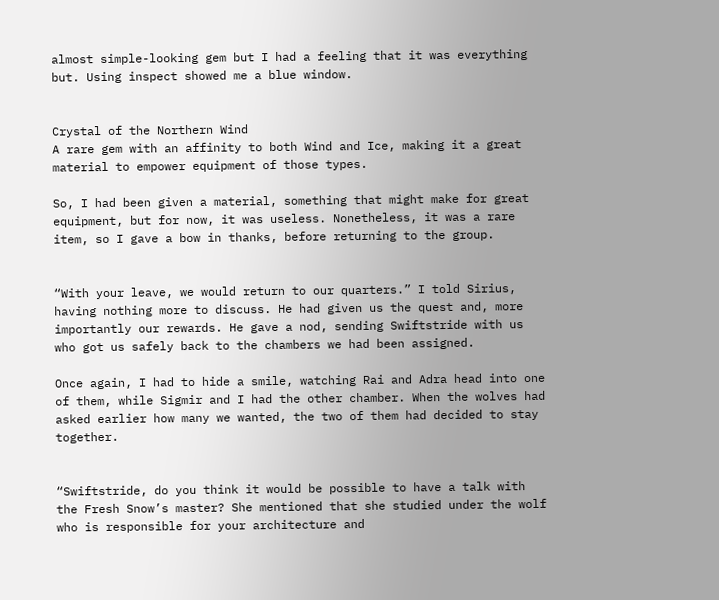almost simple-looking gem but I had a feeling that it was everything but. Using inspect showed me a blue window.


Crystal of the Northern Wind
A rare gem with an affinity to both Wind and Ice, making it a great material to empower equipment of those types.

So, I had been given a material, something that might make for great equipment, but for now, it was useless. Nonetheless, it was a rare item, so I gave a bow in thanks, before returning to the group.


“With your leave, we would return to our quarters.” I told Sirius, having nothing more to discuss. He had given us the quest and, more importantly our rewards. He gave a nod, sending Swiftstride with us who got us safely back to the chambers we had been assigned.

Once again, I had to hide a smile, watching Rai and Adra head into one of them, while Sigmir and I had the other chamber. When the wolves had asked earlier how many we wanted, the two of them had decided to stay together.


“Swiftstride, do you think it would be possible to have a talk with the Fresh Snow’s master? She mentioned that she studied under the wolf who is responsible for your architecture and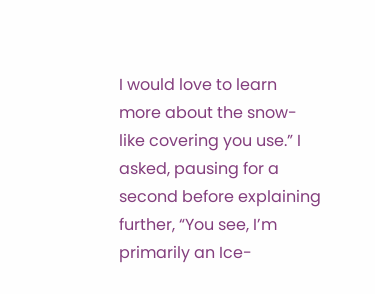I would love to learn more about the snow-like covering you use.” I asked, pausing for a second before explaining further, “You see, I’m primarily an Ice-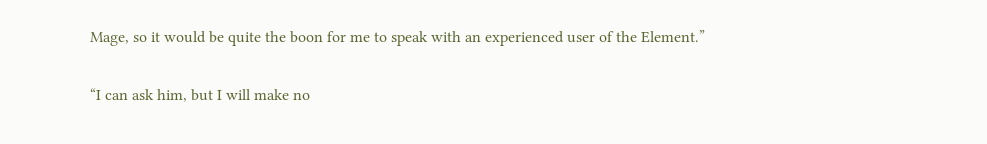Mage, so it would be quite the boon for me to speak with an experienced user of the Element.”

“I can ask him, but I will make no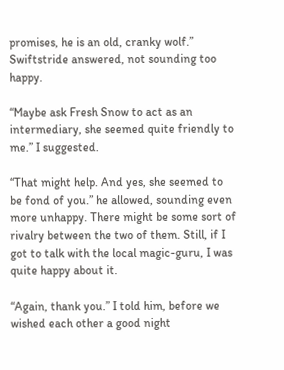promises, he is an old, cranky wolf.” Swiftstride answered, not sounding too happy.

“Maybe ask Fresh Snow to act as an intermediary, she seemed quite friendly to me.” I suggested.

“That might help. And yes, she seemed to be fond of you.” he allowed, sounding even more unhappy. There might be some sort of rivalry between the two of them. Still, if I got to talk with the local magic-guru, I was quite happy about it.

“Again, thank you.” I told him, before we wished each other a good night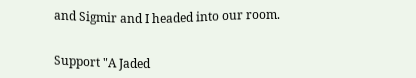and Sigmir and I headed into our room.


Support "A Jaded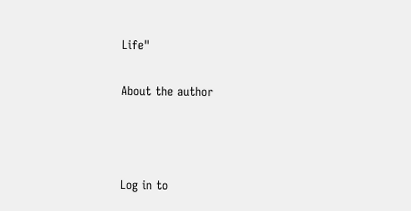Life"

About the author



Log in to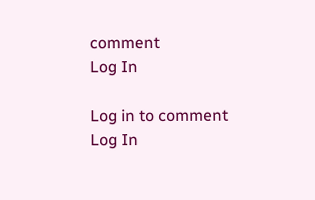comment
Log In

Log in to comment
Log In